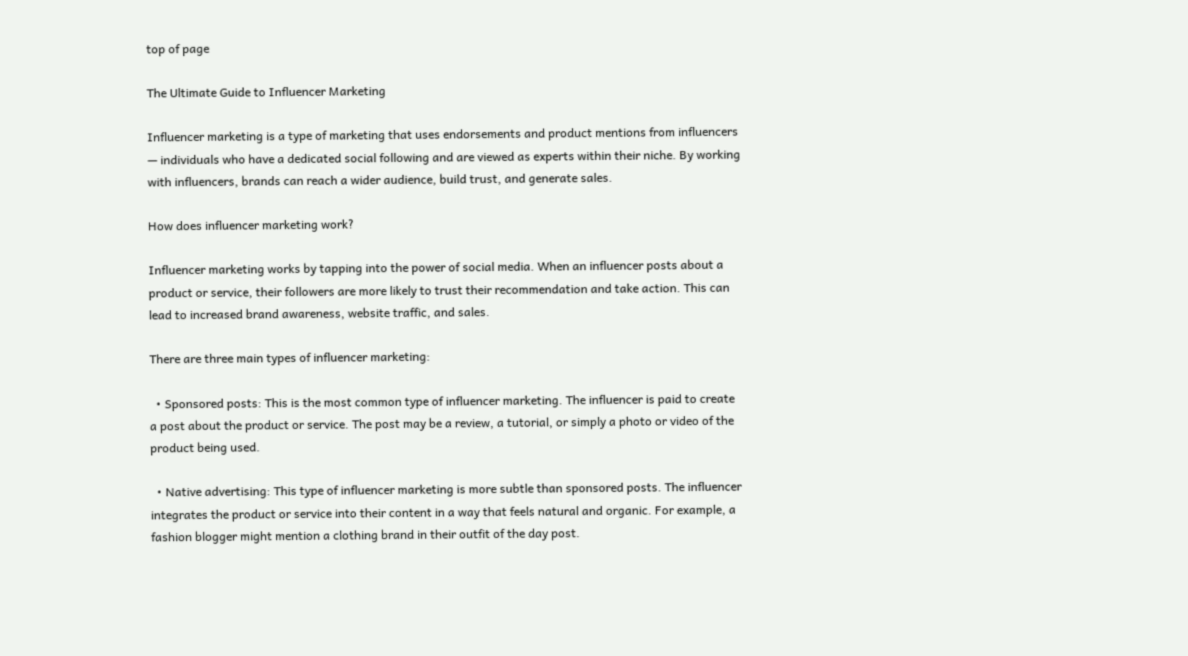top of page

The Ultimate Guide to Influencer Marketing

Influencer marketing is a type of marketing that uses endorsements and product mentions from influencers — individuals who have a dedicated social following and are viewed as experts within their niche. By working with influencers, brands can reach a wider audience, build trust, and generate sales.

How does influencer marketing work?

Influencer marketing works by tapping into the power of social media. When an influencer posts about a product or service, their followers are more likely to trust their recommendation and take action. This can lead to increased brand awareness, website traffic, and sales.

There are three main types of influencer marketing:

  • Sponsored posts: This is the most common type of influencer marketing. The influencer is paid to create a post about the product or service. The post may be a review, a tutorial, or simply a photo or video of the product being used.

  • Native advertising: This type of influencer marketing is more subtle than sponsored posts. The influencer integrates the product or service into their content in a way that feels natural and organic. For example, a fashion blogger might mention a clothing brand in their outfit of the day post.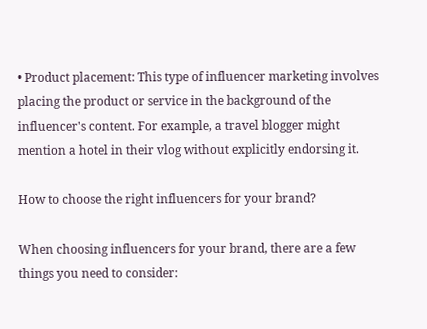• Product placement: This type of influencer marketing involves placing the product or service in the background of the influencer's content. For example, a travel blogger might mention a hotel in their vlog without explicitly endorsing it.

How to choose the right influencers for your brand?

When choosing influencers for your brand, there are a few things you need to consider: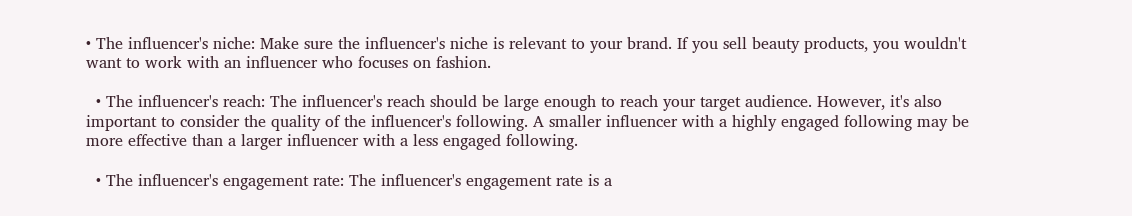• The influencer's niche: Make sure the influencer's niche is relevant to your brand. If you sell beauty products, you wouldn't want to work with an influencer who focuses on fashion.

  • The influencer's reach: The influencer's reach should be large enough to reach your target audience. However, it's also important to consider the quality of the influencer's following. A smaller influencer with a highly engaged following may be more effective than a larger influencer with a less engaged following.

  • The influencer's engagement rate: The influencer's engagement rate is a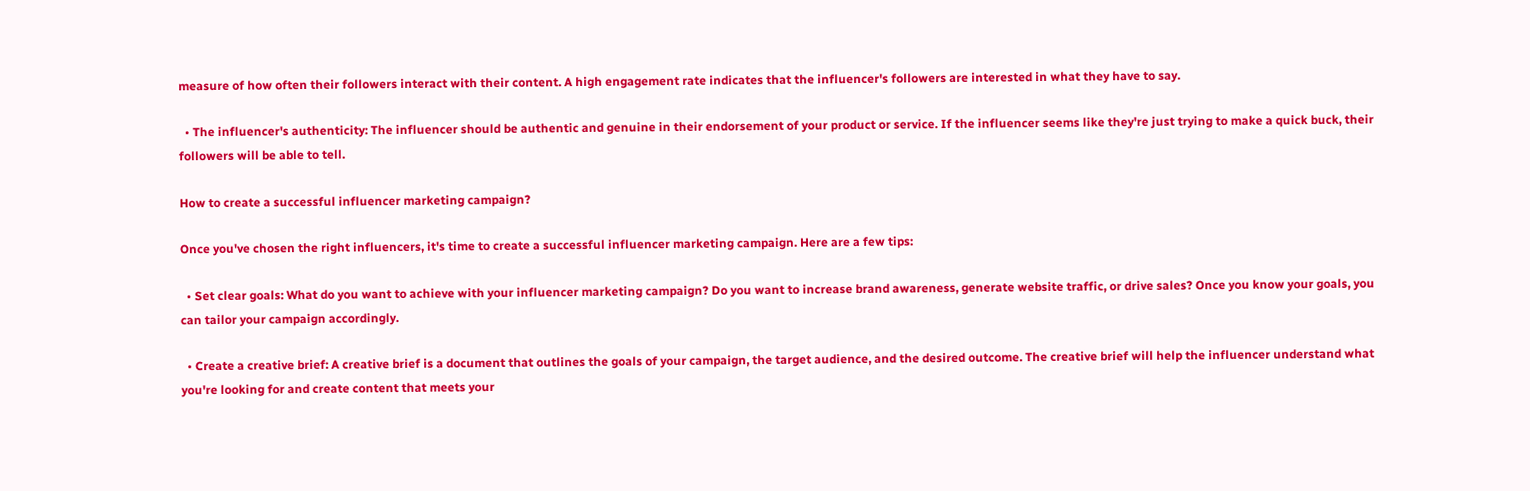measure of how often their followers interact with their content. A high engagement rate indicates that the influencer's followers are interested in what they have to say.

  • The influencer's authenticity: The influencer should be authentic and genuine in their endorsement of your product or service. If the influencer seems like they're just trying to make a quick buck, their followers will be able to tell.

How to create a successful influencer marketing campaign?

Once you've chosen the right influencers, it's time to create a successful influencer marketing campaign. Here are a few tips:

  • Set clear goals: What do you want to achieve with your influencer marketing campaign? Do you want to increase brand awareness, generate website traffic, or drive sales? Once you know your goals, you can tailor your campaign accordingly.

  • Create a creative brief: A creative brief is a document that outlines the goals of your campaign, the target audience, and the desired outcome. The creative brief will help the influencer understand what you're looking for and create content that meets your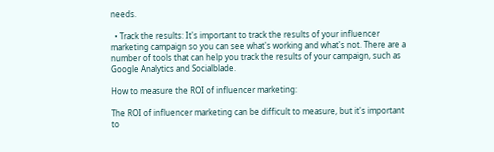needs.

  • Track the results: It's important to track the results of your influencer marketing campaign so you can see what's working and what's not. There are a number of tools that can help you track the results of your campaign, such as Google Analytics and Socialblade.

How to measure the ROI of influencer marketing:

The ROI of influencer marketing can be difficult to measure, but it's important to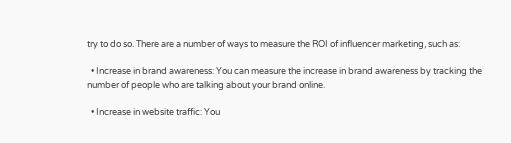try to do so. There are a number of ways to measure the ROI of influencer marketing, such as:

  • Increase in brand awareness: You can measure the increase in brand awareness by tracking the number of people who are talking about your brand online.

  • Increase in website traffic: You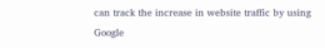can track the increase in website traffic by using Google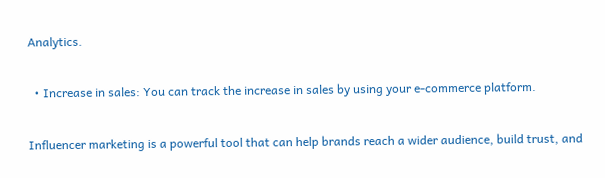Analytics.

  • Increase in sales: You can track the increase in sales by using your e-commerce platform.

Influencer marketing is a powerful tool that can help brands reach a wider audience, build trust, and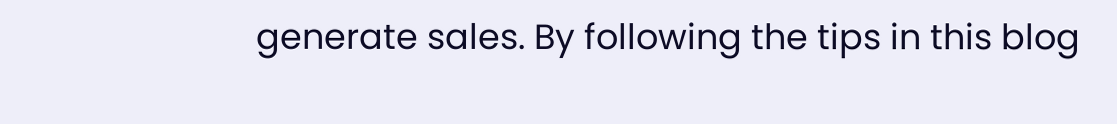generate sales. By following the tips in this blog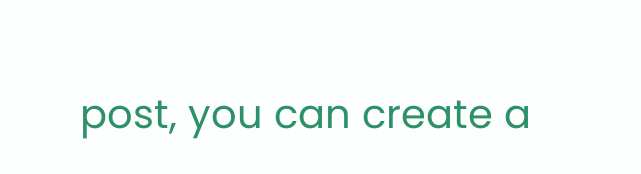post, you can create a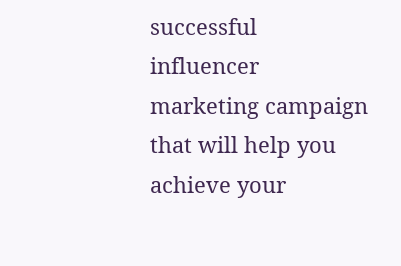successful influencer marketing campaign that will help you achieve your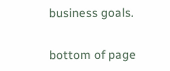business goals.


bottom of page